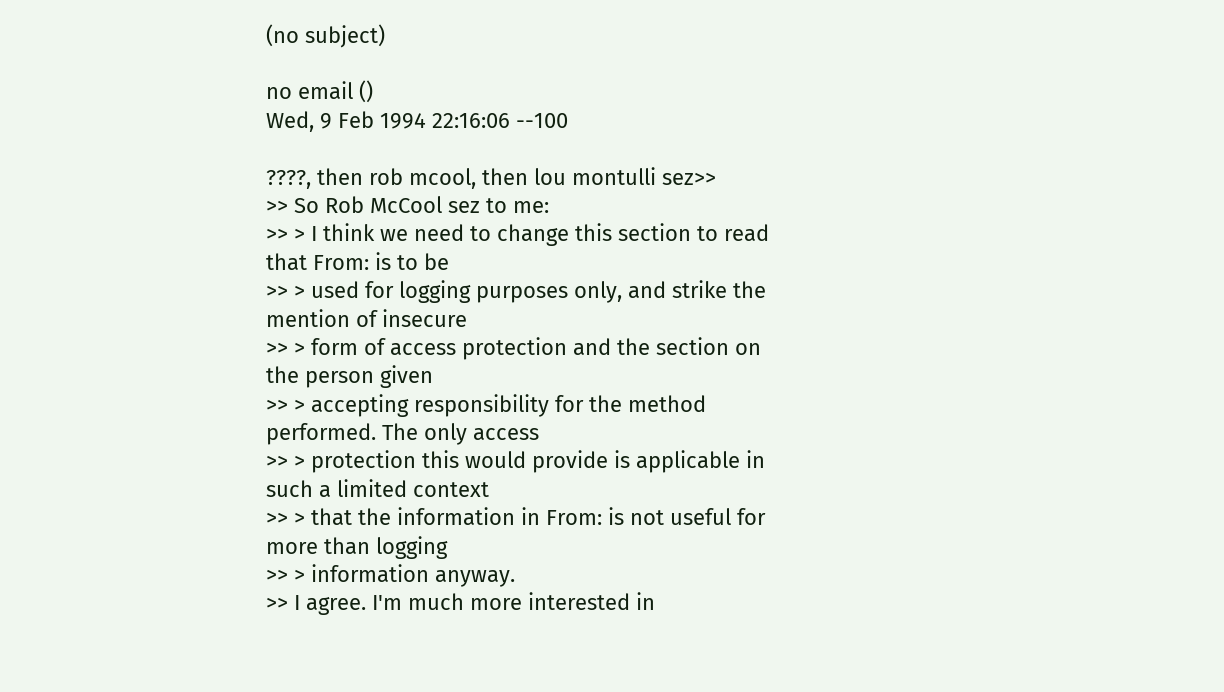(no subject)

no email ()
Wed, 9 Feb 1994 22:16:06 --100

????, then rob mcool, then lou montulli sez>>
>> So Rob McCool sez to me:
>> > I think we need to change this section to read that From: is to be
>> > used for logging purposes only, and strike the mention of insecure
>> > form of access protection and the section on the person given
>> > accepting responsibility for the method performed. The only access
>> > protection this would provide is applicable in such a limited context
>> > that the information in From: is not useful for more than logging
>> > information anyway.
>> I agree. I'm much more interested in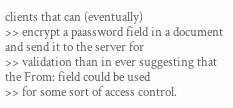clients that can (eventually)
>> encrypt a paassword field in a document and send it to the server for
>> validation than in ever suggesting that the From: field could be used
>> for some sort of access control.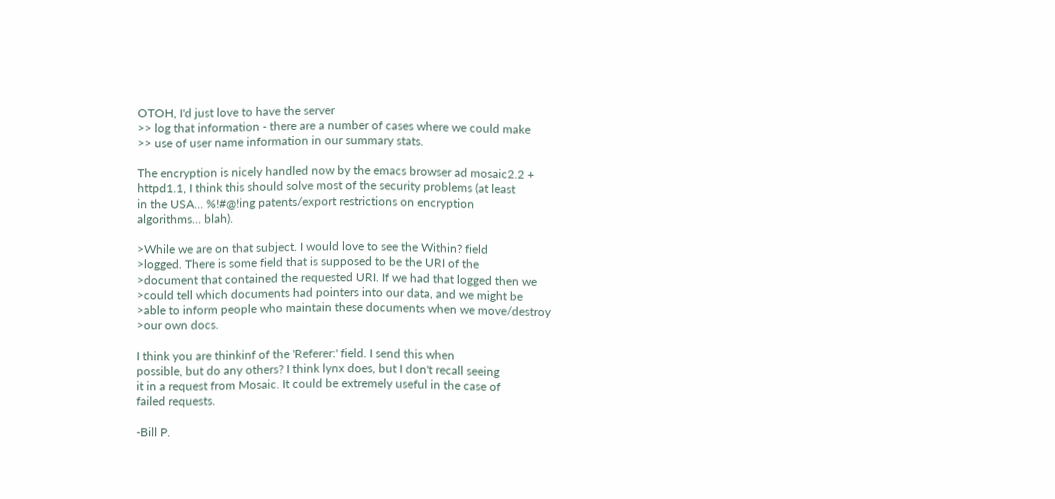OTOH, I'd just love to have the server
>> log that information - there are a number of cases where we could make
>> use of user name information in our summary stats.

The encryption is nicely handled now by the emacs browser ad mosaic2.2 +
httpd1.1, I think this should solve most of the security problems (at least
in the USA... %!#@!ing patents/export restrictions on encryption
algorithms... blah).

>While we are on that subject. I would love to see the Within? field
>logged. There is some field that is supposed to be the URI of the
>document that contained the requested URI. If we had that logged then we
>could tell which documents had pointers into our data, and we might be
>able to inform people who maintain these documents when we move/destroy
>our own docs.

I think you are thinkinf of the 'Referer:' field. I send this when
possible, but do any others? I think lynx does, but I don't recall seeing
it in a request from Mosaic. It could be extremely useful in the case of
failed requests.

-Bill P.